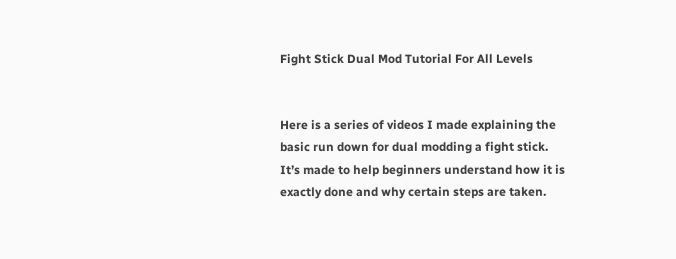Fight Stick Dual Mod Tutorial For All Levels


Here is a series of videos I made explaining the basic run down for dual modding a fight stick. It’s made to help beginners understand how it is exactly done and why certain steps are taken.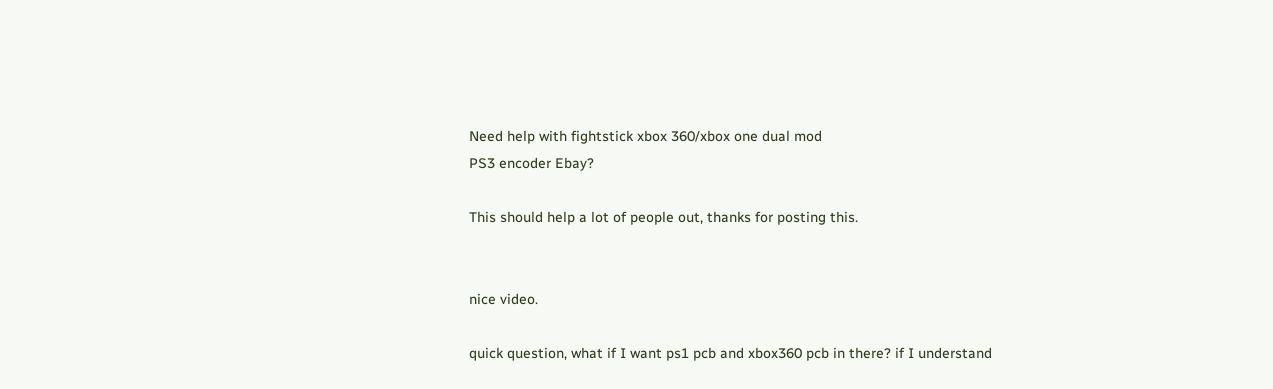Need help with fightstick xbox 360/xbox one dual mod
PS3 encoder Ebay?

This should help a lot of people out, thanks for posting this.


nice video.

quick question, what if I want ps1 pcb and xbox360 pcb in there? if I understand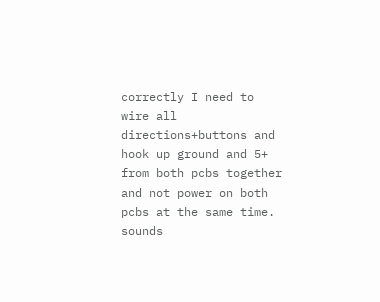correctly I need to wire all directions+buttons and hook up ground and 5+ from both pcbs together and not power on both pcbs at the same time. sounds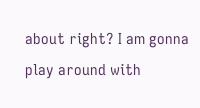about right? I am gonna play around with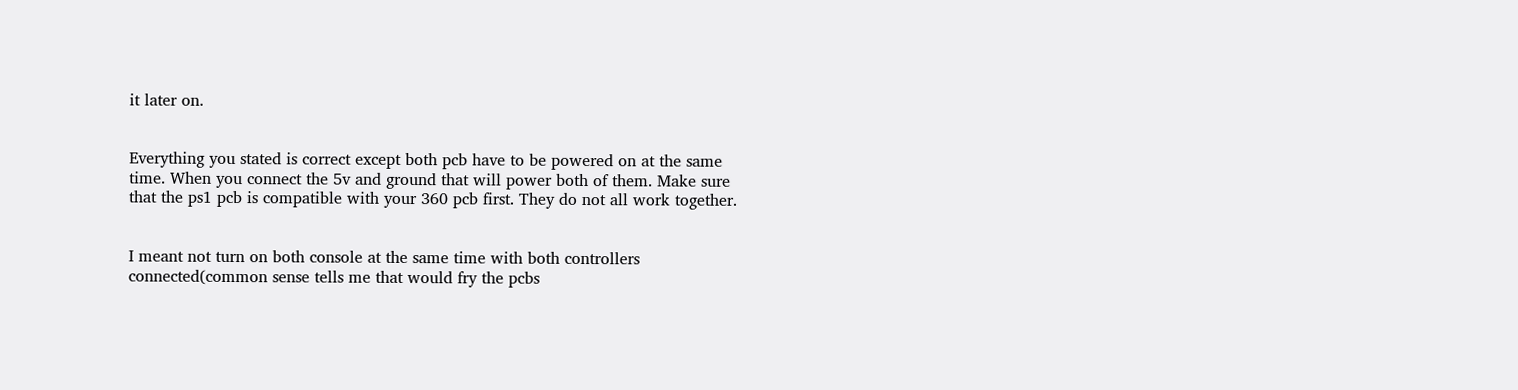it later on.


Everything you stated is correct except both pcb have to be powered on at the same time. When you connect the 5v and ground that will power both of them. Make sure that the ps1 pcb is compatible with your 360 pcb first. They do not all work together.


I meant not turn on both console at the same time with both controllers connected(common sense tells me that would fry the pcbs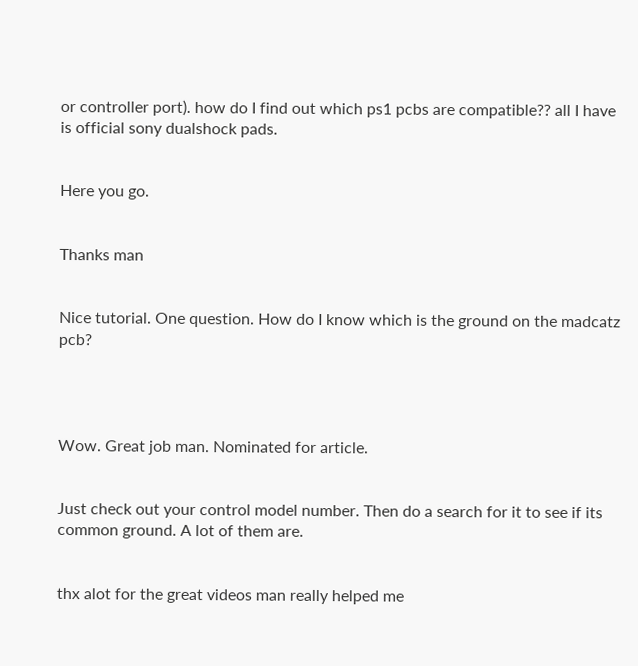or controller port). how do I find out which ps1 pcbs are compatible?? all I have is official sony dualshock pads.


Here you go.


Thanks man


Nice tutorial. One question. How do I know which is the ground on the madcatz pcb?




Wow. Great job man. Nominated for article.


Just check out your control model number. Then do a search for it to see if its common ground. A lot of them are.


thx alot for the great videos man really helped me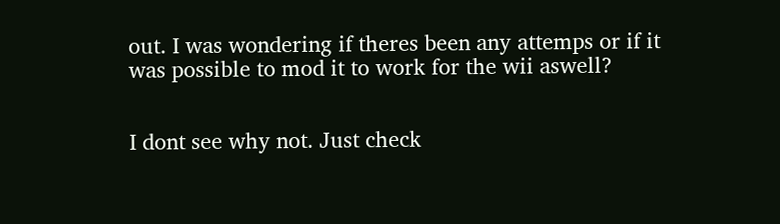out. I was wondering if theres been any attemps or if it was possible to mod it to work for the wii aswell?


I dont see why not. Just check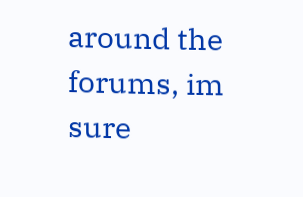around the forums, im sure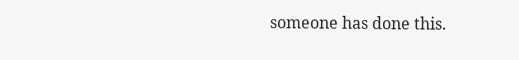someone has done this.